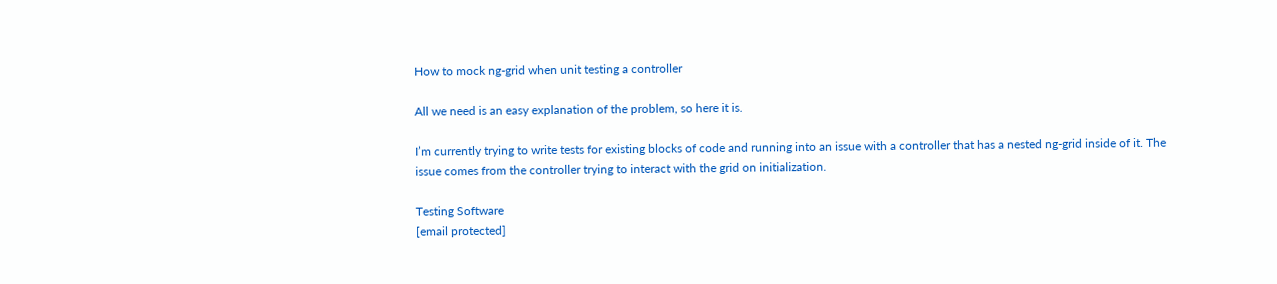How to mock ng-grid when unit testing a controller

All we need is an easy explanation of the problem, so here it is.

I’m currently trying to write tests for existing blocks of code and running into an issue with a controller that has a nested ng-grid inside of it. The issue comes from the controller trying to interact with the grid on initialization.

Testing Software
[email protected]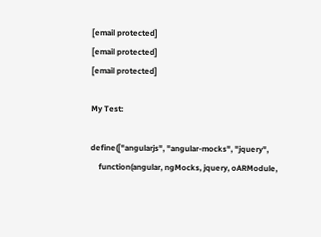[email protected]
[email protected]
[email protected]

My Test:

define(["angularjs", "angular-mocks", "jquery",
    function(angular, ngMocks, jquery, oARModule,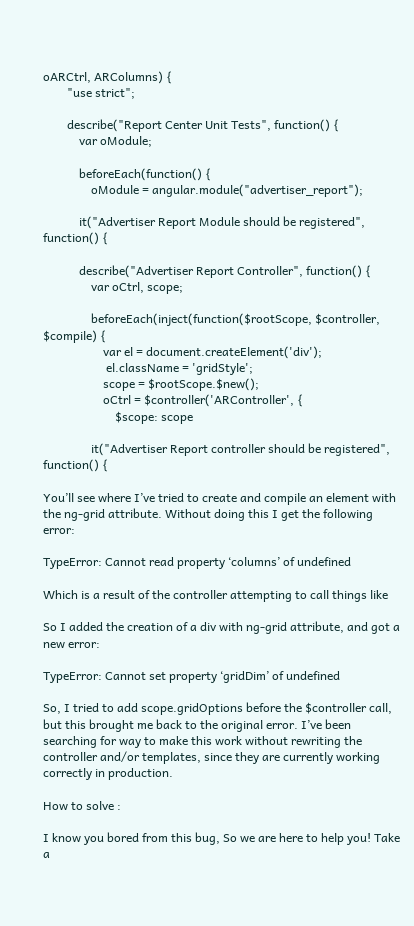oARCtrl, ARColumns) {
        "use strict";

        describe("Report Center Unit Tests", function() {
            var oModule;

            beforeEach(function() {
                oModule = angular.module("advertiser_report");

            it("Advertiser Report Module should be registered", function() {

            describe("Advertiser Report Controller", function() {
                var oCtrl, scope;

                beforeEach(inject(function($rootScope, $controller, $compile) {
                    var el = document.createElement('div');
                     el.className = 'gridStyle';
                    scope = $rootScope.$new();
                    oCtrl = $controller('ARController', {
                        $scope: scope

                it("Advertiser Report controller should be registered", function() {

You’ll see where I’ve tried to create and compile an element with the ng-grid attribute. Without doing this I get the following error:

TypeError: Cannot read property ‘columns’ of undefined

Which is a result of the controller attempting to call things like

So I added the creation of a div with ng-grid attribute, and got a new error:

TypeError: Cannot set property ‘gridDim’ of undefined

So, I tried to add scope.gridOptions before the $controller call, but this brought me back to the original error. I’ve been searching for way to make this work without rewriting the controller and/or templates, since they are currently working correctly in production.

How to solve :

I know you bored from this bug, So we are here to help you! Take a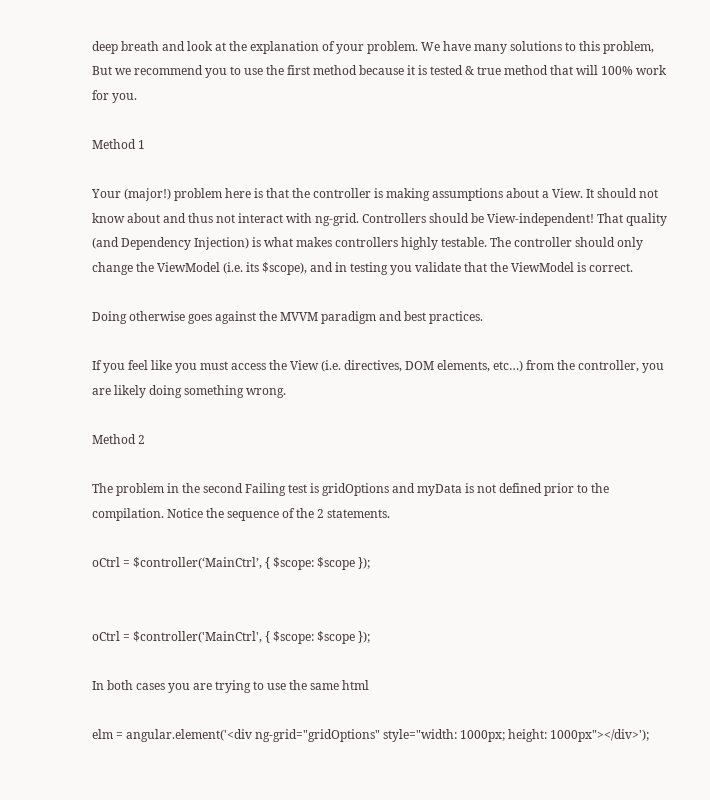deep breath and look at the explanation of your problem. We have many solutions to this problem, But we recommend you to use the first method because it is tested & true method that will 100% work for you.

Method 1

Your (major!) problem here is that the controller is making assumptions about a View. It should not know about and thus not interact with ng-grid. Controllers should be View-independent! That quality (and Dependency Injection) is what makes controllers highly testable. The controller should only change the ViewModel (i.e. its $scope), and in testing you validate that the ViewModel is correct.

Doing otherwise goes against the MVVM paradigm and best practices.

If you feel like you must access the View (i.e. directives, DOM elements, etc…) from the controller, you are likely doing something wrong.

Method 2

The problem in the second Failing test is gridOptions and myData is not defined prior to the compilation. Notice the sequence of the 2 statements.

oCtrl = $controller(‘MainCtrl’, { $scope: $scope });


oCtrl = $controller('MainCtrl', { $scope: $scope });

In both cases you are trying to use the same html

elm = angular.element('<div ng-grid="gridOptions" style="width: 1000px; height: 1000px"></div>');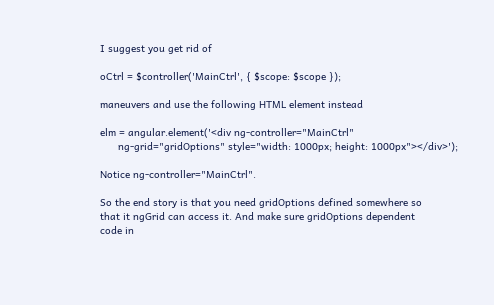I suggest you get rid of

oCtrl = $controller('MainCtrl', { $scope: $scope });

maneuvers and use the following HTML element instead

elm = angular.element('<div ng-controller="MainCtrl"
      ng-grid="gridOptions" style="width: 1000px; height: 1000px"></div>');

Notice ng-controller="MainCtrl".

So the end story is that you need gridOptions defined somewhere so
that it ngGrid can access it. And make sure gridOptions dependent
code in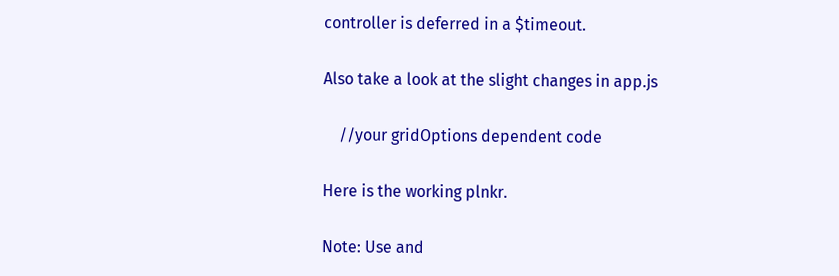controller is deferred in a $timeout.

Also take a look at the slight changes in app.js

    //your gridOptions dependent code

Here is the working plnkr.

Note: Use and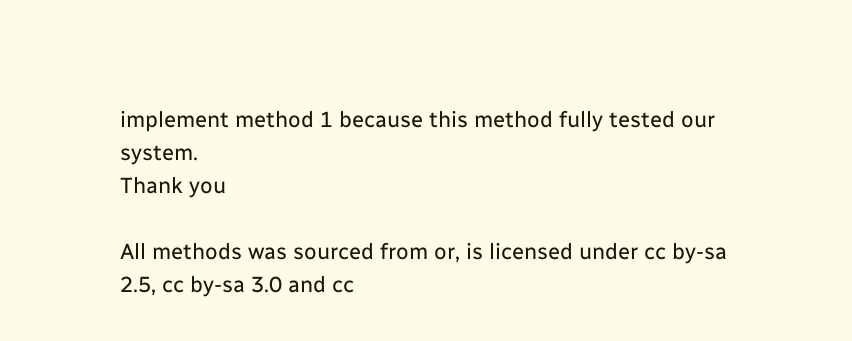implement method 1 because this method fully tested our system.
Thank you

All methods was sourced from or, is licensed under cc by-sa 2.5, cc by-sa 3.0 and cc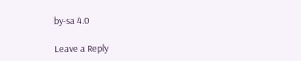by-sa 4.0

Leave a Reply